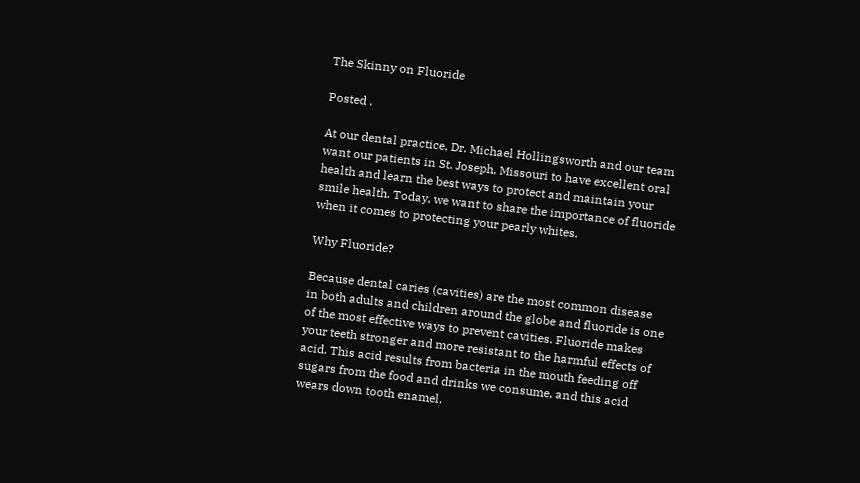The Skinny on Fluoride

Posted .

At our dental practice, Dr. Michael Hollingsworth and our team want our patients in St. Joseph, Missouri to have excellent oral health and learn the best ways to protect and maintain your smile health. Today, we want to share the importance of fluoride when it comes to protecting your pearly whites.

Why Fluoride?

Because dental caries (cavities) are the most common disease in both adults and children around the globe and fluoride is one of the most effective ways to prevent cavities. Fluoride makes your teeth stronger and more resistant to the harmful effects of acid. This acid results from bacteria in the mouth feeding off sugars from the food and drinks we consume, and this acid wears down tooth enamel.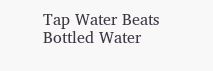Tap Water Beats Bottled Water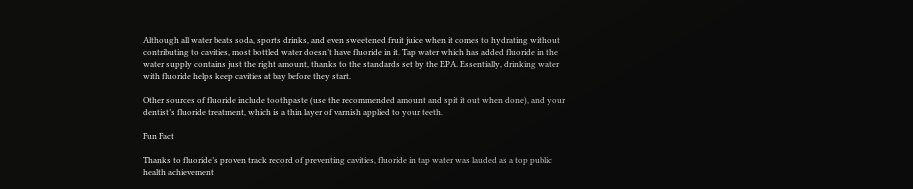Although all water beats soda, sports drinks, and even sweetened fruit juice when it comes to hydrating without contributing to cavities, most bottled water doesn’t have fluoride in it. Tap water which has added fluoride in the water supply contains just the right amount, thanks to the standards set by the EPA. Essentially, drinking water with fluoride helps keep cavities at bay before they start.

Other sources of fluoride include toothpaste (use the recommended amount and spit it out when done), and your dentist’s fluoride treatment, which is a thin layer of varnish applied to your teeth.

Fun Fact

Thanks to fluoride’s proven track record of preventing cavities, fluoride in tap water was lauded as a top public health achievement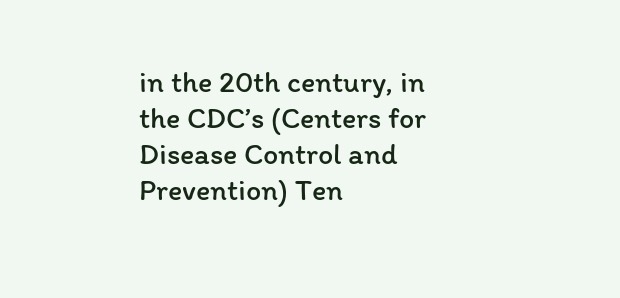in the 20th century, in the CDC’s (Centers for Disease Control and Prevention) Ten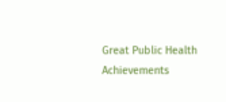Great Public Health Achievements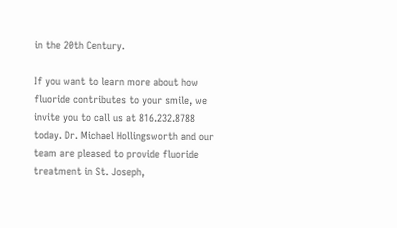in the 20th Century.

If you want to learn more about how fluoride contributes to your smile, we invite you to call us at 816.232.8788 today. Dr. Michael Hollingsworth and our team are pleased to provide fluoride treatment in St. Joseph,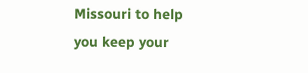Missouri to help you keep your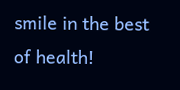smile in the best of health!